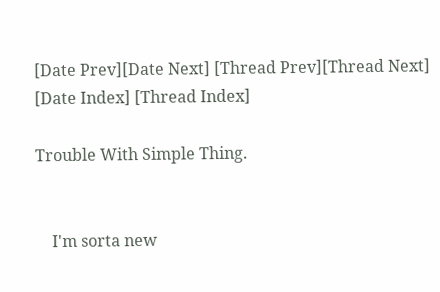[Date Prev][Date Next] [Thread Prev][Thread Next] [Date Index] [Thread Index]

Trouble With Simple Thing.


    I'm sorta new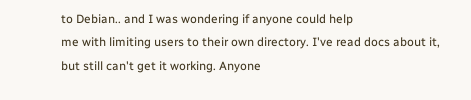to Debian.. and I was wondering if anyone could help
me with limiting users to their own directory. I've read docs about it,
but still can't get it working. Anyone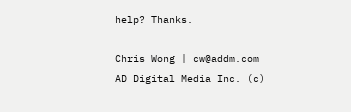help? Thanks.

Chris Wong | cw@addm.com
AD Digital Media Inc. (c)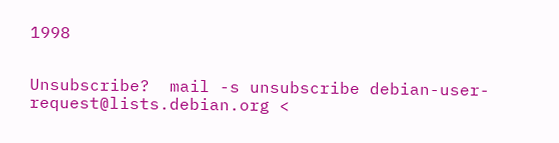1998


Unsubscribe?  mail -s unsubscribe debian-user-request@lists.debian.org <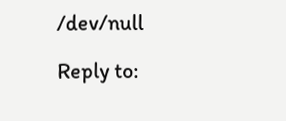/dev/null

Reply to: